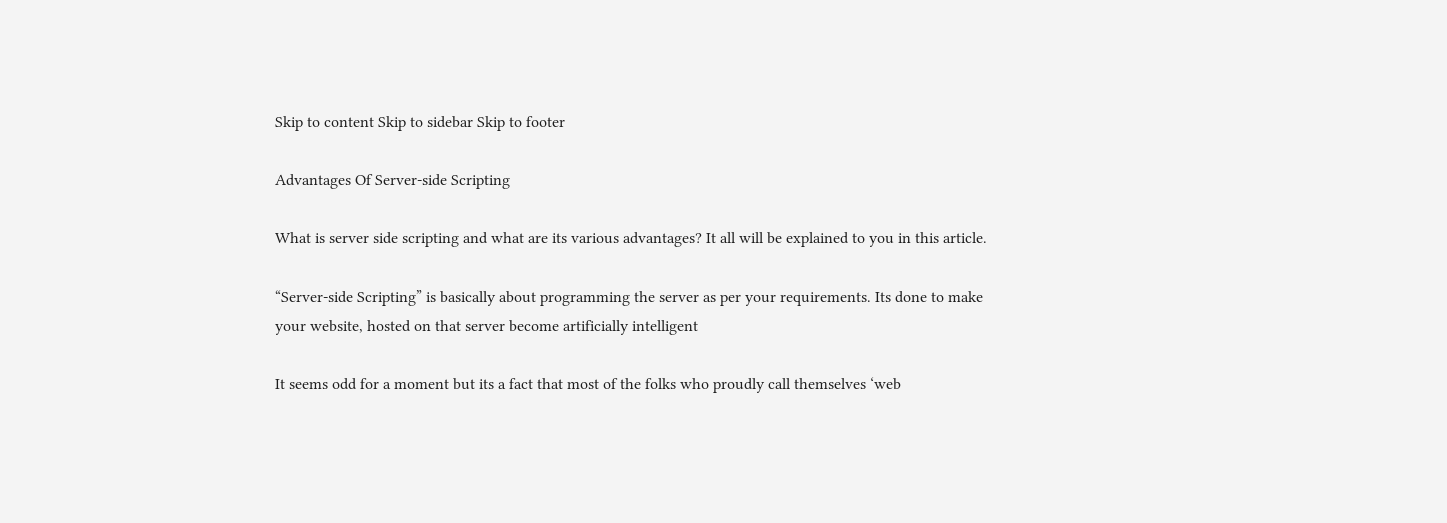Skip to content Skip to sidebar Skip to footer

Advantages Of Server-side Scripting

What is server side scripting and what are its various advantages? It all will be explained to you in this article.

“Server-side Scripting” is basically about programming the server as per your requirements. Its done to make your website, hosted on that server become artificially intelligent

It seems odd for a moment but its a fact that most of the folks who proudly call themselves ‘web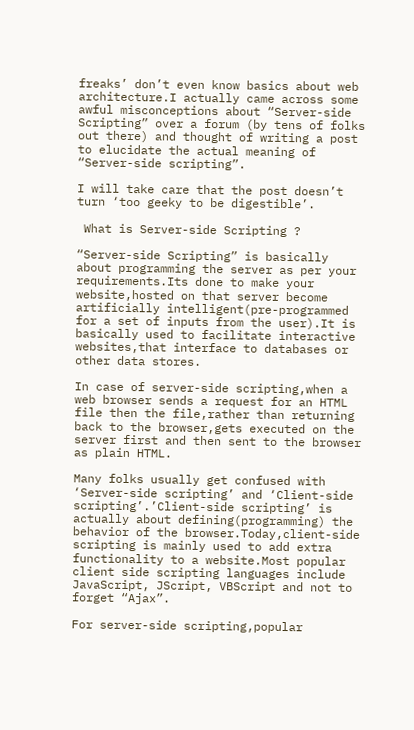freaks’ don’t even know basics about web architecture.I actually came across some awful misconceptions about “Server-side Scripting” over a forum (by tens of folks out there) and thought of writing a post to elucidate the actual meaning of “Server-side scripting”.

I will take care that the post doesn’t turn ‘too geeky to be digestible’.

 What is Server-side Scripting ?

“Server-side Scripting” is basically about programming the server as per your requirements.Its done to make your website,hosted on that server become artificially intelligent(pre-programmed for a set of inputs from the user).It is basically used to facilitate interactive websites,that interface to databases or other data stores.

In case of server-side scripting,when a web browser sends a request for an HTML file then the file,rather than returning back to the browser,gets executed on the server first and then sent to the browser as plain HTML.

Many folks usually get confused with ‘Server-side scripting’ and ‘Client-side scripting’.’Client-side scripting’ is actually about defining(programming) the behavior of the browser.Today,client-side scripting is mainly used to add extra functionality to a website.Most popular client side scripting languages include JavaScript, JScript, VBScript and not to forget “Ajax”.

For server-side scripting,popular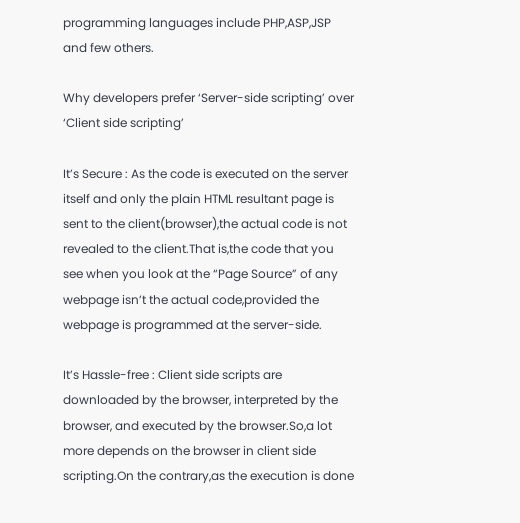programming languages include PHP,ASP,JSP and few others.

Why developers prefer ‘Server-side scripting’ over ‘Client side scripting’

It’s Secure : As the code is executed on the server itself and only the plain HTML resultant page is sent to the client(browser),the actual code is not revealed to the client.That is,the code that you see when you look at the “Page Source” of any webpage isn’t the actual code,provided the webpage is programmed at the server-side.

It’s Hassle-free : Client side scripts are downloaded by the browser, interpreted by the browser, and executed by the browser.So,a lot more depends on the browser in client side scripting.On the contrary,as the execution is done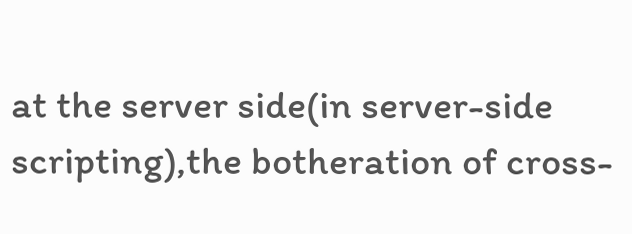at the server side(in server-side scripting),the botheration of cross-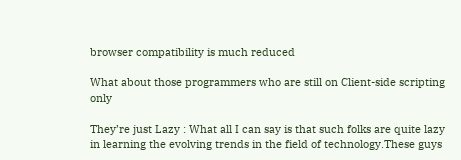browser compatibility is much reduced

What about those programmers who are still on Client-side scripting only

They’re just Lazy : What all I can say is that such folks are quite lazy in learning the evolving trends in the field of technology.These guys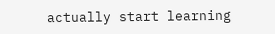actually start learning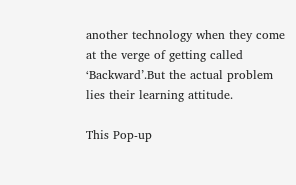another technology when they come at the verge of getting called ‘Backward’.But the actual problem lies their learning attitude.

This Pop-up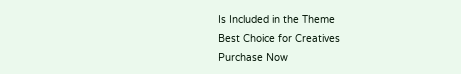Is Included in the Theme
Best Choice for Creatives
Purchase Now